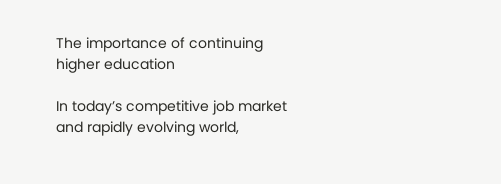The importance of continuing higher education

In today’s competitive job market and rapidly evolving world,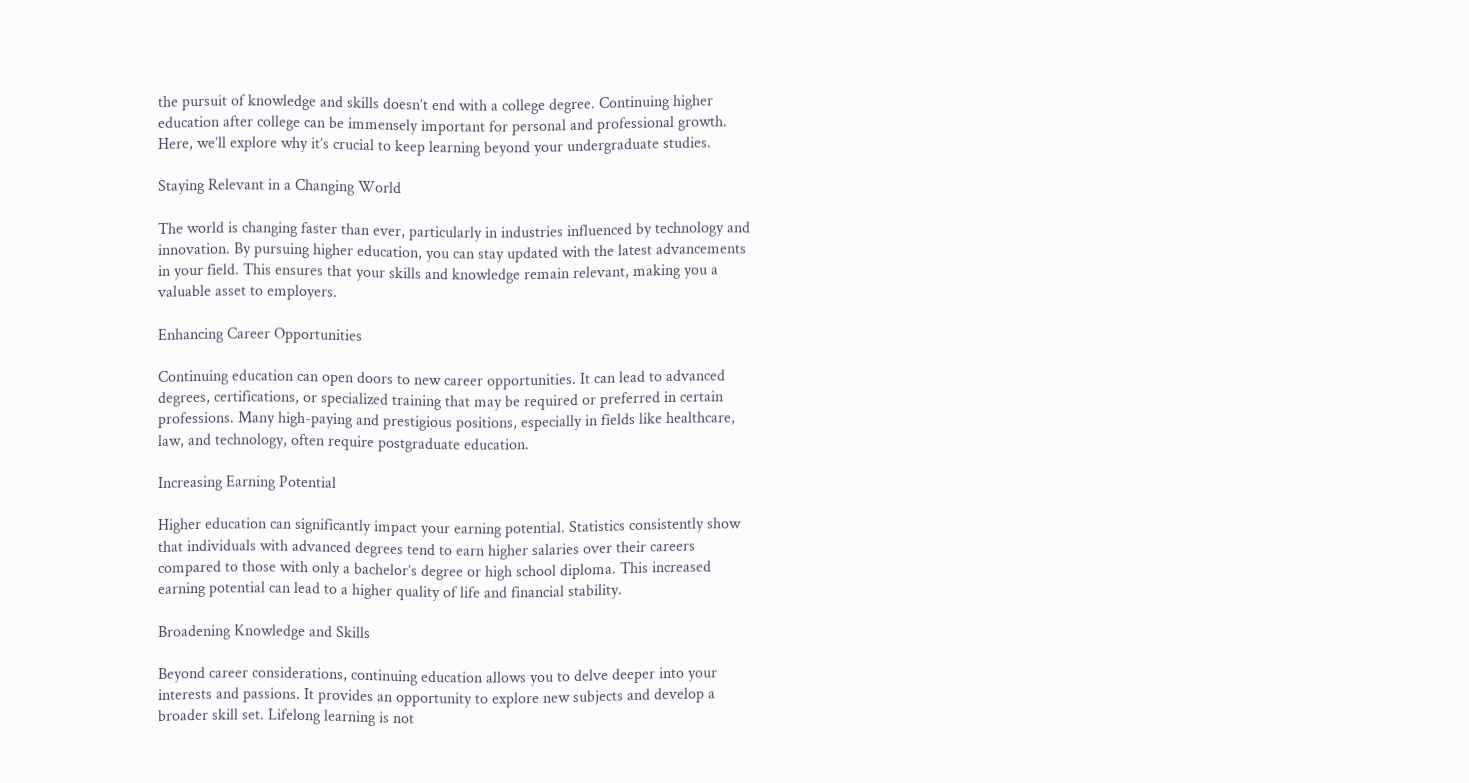the pursuit of knowledge and skills doesn’t end with a college degree. Continuing higher education after college can be immensely important for personal and professional growth. Here, we’ll explore why it’s crucial to keep learning beyond your undergraduate studies.

Staying Relevant in a Changing World

The world is changing faster than ever, particularly in industries influenced by technology and innovation. By pursuing higher education, you can stay updated with the latest advancements in your field. This ensures that your skills and knowledge remain relevant, making you a valuable asset to employers.

Enhancing Career Opportunities

Continuing education can open doors to new career opportunities. It can lead to advanced degrees, certifications, or specialized training that may be required or preferred in certain professions. Many high-paying and prestigious positions, especially in fields like healthcare, law, and technology, often require postgraduate education.

Increasing Earning Potential

Higher education can significantly impact your earning potential. Statistics consistently show that individuals with advanced degrees tend to earn higher salaries over their careers compared to those with only a bachelor’s degree or high school diploma. This increased earning potential can lead to a higher quality of life and financial stability.

Broadening Knowledge and Skills

Beyond career considerations, continuing education allows you to delve deeper into your interests and passions. It provides an opportunity to explore new subjects and develop a broader skill set. Lifelong learning is not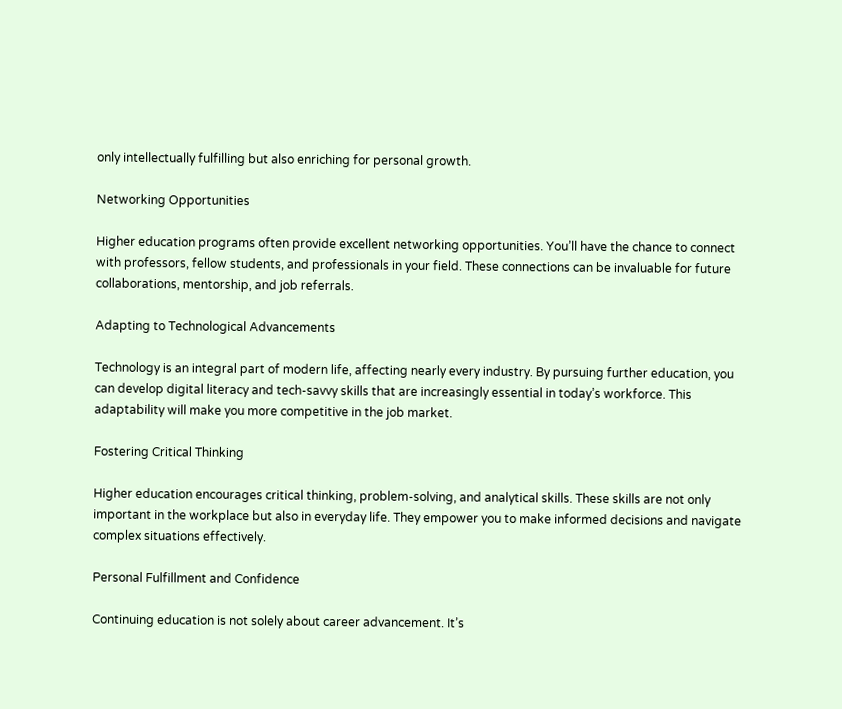only intellectually fulfilling but also enriching for personal growth.

Networking Opportunities

Higher education programs often provide excellent networking opportunities. You’ll have the chance to connect with professors, fellow students, and professionals in your field. These connections can be invaluable for future collaborations, mentorship, and job referrals.

Adapting to Technological Advancements

Technology is an integral part of modern life, affecting nearly every industry. By pursuing further education, you can develop digital literacy and tech-savvy skills that are increasingly essential in today’s workforce. This adaptability will make you more competitive in the job market.

Fostering Critical Thinking

Higher education encourages critical thinking, problem-solving, and analytical skills. These skills are not only important in the workplace but also in everyday life. They empower you to make informed decisions and navigate complex situations effectively.

Personal Fulfillment and Confidence

Continuing education is not solely about career advancement. It’s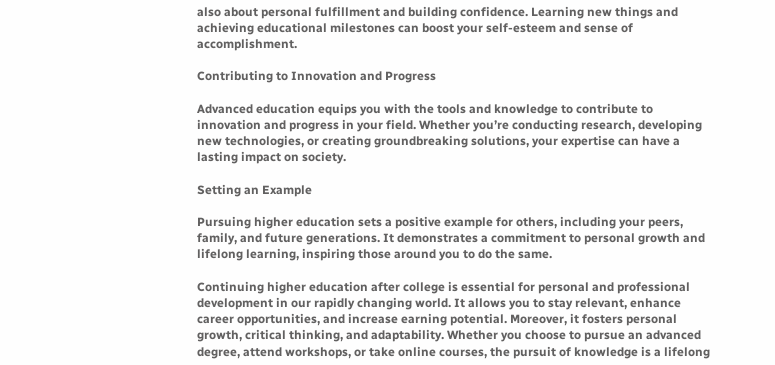also about personal fulfillment and building confidence. Learning new things and achieving educational milestones can boost your self-esteem and sense of accomplishment.

Contributing to Innovation and Progress

Advanced education equips you with the tools and knowledge to contribute to innovation and progress in your field. Whether you’re conducting research, developing new technologies, or creating groundbreaking solutions, your expertise can have a lasting impact on society.

Setting an Example

Pursuing higher education sets a positive example for others, including your peers, family, and future generations. It demonstrates a commitment to personal growth and lifelong learning, inspiring those around you to do the same.

Continuing higher education after college is essential for personal and professional development in our rapidly changing world. It allows you to stay relevant, enhance career opportunities, and increase earning potential. Moreover, it fosters personal growth, critical thinking, and adaptability. Whether you choose to pursue an advanced degree, attend workshops, or take online courses, the pursuit of knowledge is a lifelong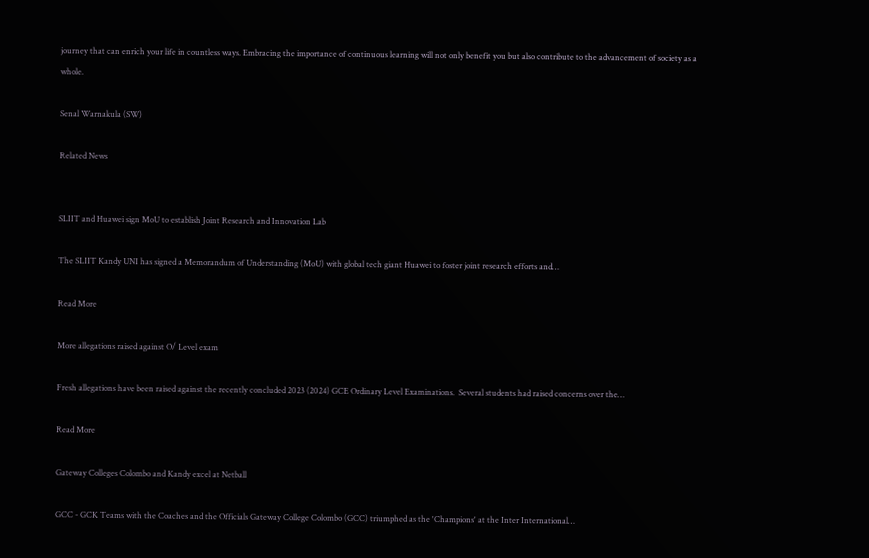journey that can enrich your life in countless ways. Embracing the importance of continuous learning will not only benefit you but also contribute to the advancement of society as a whole.

Senal Warnakula (SW)

Related News


SLIIT and Huawei sign MoU to establish Joint Research and Innovation Lab

The SLIIT Kandy UNI has signed a Memorandum of Understanding (MoU) with global tech giant Huawei to foster joint research efforts and…

Read More

More allegations raised against O/ Level exam

Fresh allegations have been raised against the recently concluded 2023 (2024) GCE Ordinary Level Examinations.  Several students had raised concerns over the…

Read More

Gateway Colleges Colombo and Kandy excel at Netball

GCC - GCK Teams with the Coaches and the Officials Gateway College Colombo (GCC) triumphed as the 'Champions' at the Inter International…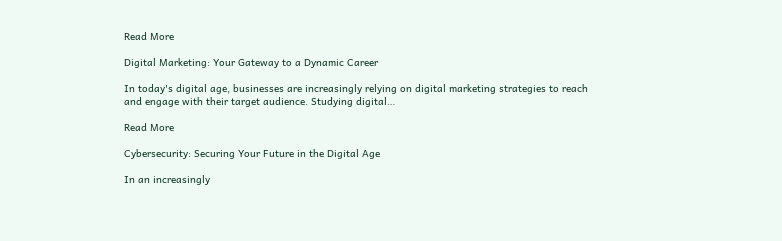Read More

Digital Marketing: Your Gateway to a Dynamic Career

In today's digital age, businesses are increasingly relying on digital marketing strategies to reach and engage with their target audience. Studying digital…

Read More

Cybersecurity: Securing Your Future in the Digital Age

In an increasingly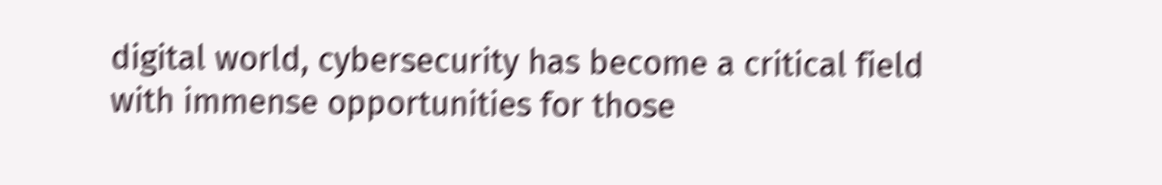digital world, cybersecurity has become a critical field with immense opportunities for those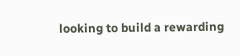looking to build a rewarding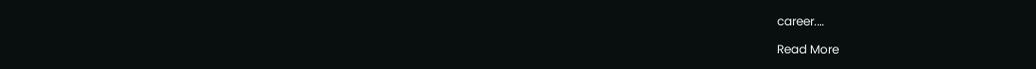career.…

Read More